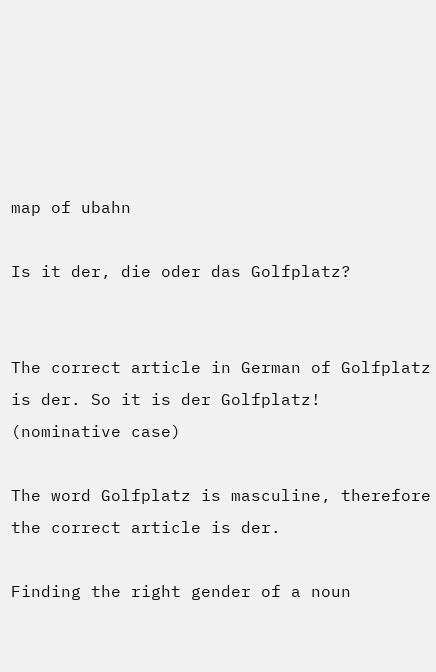map of ubahn

Is it der, die oder das Golfplatz?


The correct article in German of Golfplatz is der. So it is der Golfplatz! (nominative case)

The word Golfplatz is masculine, therefore the correct article is der.

Finding the right gender of a noun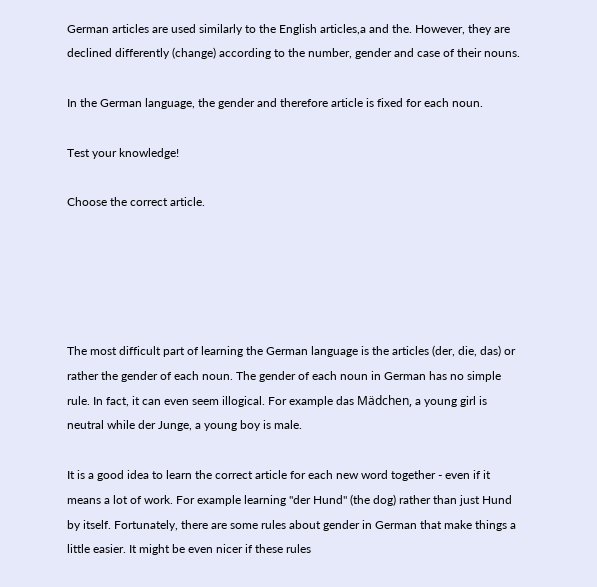German articles are used similarly to the English articles,a and the. However, they are declined differently (change) according to the number, gender and case of their nouns.

In the German language, the gender and therefore article is fixed for each noun.

Test your knowledge!

Choose the correct article.





The most difficult part of learning the German language is the articles (der, die, das) or rather the gender of each noun. The gender of each noun in German has no simple rule. In fact, it can even seem illogical. For example das Mädchen, a young girl is neutral while der Junge, a young boy is male.

It is a good idea to learn the correct article for each new word together - even if it means a lot of work. For example learning "der Hund" (the dog) rather than just Hund by itself. Fortunately, there are some rules about gender in German that make things a little easier. It might be even nicer if these rules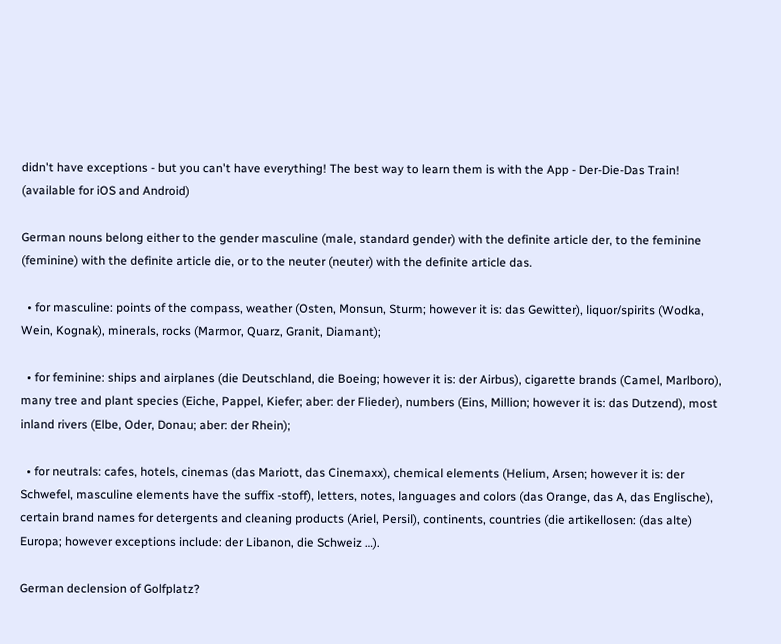didn't have exceptions - but you can't have everything! The best way to learn them is with the App - Der-Die-Das Train! (available for iOS and Android)

German nouns belong either to the gender masculine (male, standard gender) with the definite article der, to the feminine (feminine) with the definite article die, or to the neuter (neuter) with the definite article das.

  • for masculine: points of the compass, weather (Osten, Monsun, Sturm; however it is: das Gewitter), liquor/spirits (Wodka, Wein, Kognak), minerals, rocks (Marmor, Quarz, Granit, Diamant);

  • for feminine: ships and airplanes (die Deutschland, die Boeing; however it is: der Airbus), cigarette brands (Camel, Marlboro), many tree and plant species (Eiche, Pappel, Kiefer; aber: der Flieder), numbers (Eins, Million; however it is: das Dutzend), most inland rivers (Elbe, Oder, Donau; aber: der Rhein);

  • for neutrals: cafes, hotels, cinemas (das Mariott, das Cinemaxx), chemical elements (Helium, Arsen; however it is: der Schwefel, masculine elements have the suffix -stoff), letters, notes, languages and colors (das Orange, das A, das Englische), certain brand names for detergents and cleaning products (Ariel, Persil), continents, countries (die artikellosen: (das alte) Europa; however exceptions include: der Libanon, die Schweiz …).

German declension of Golfplatz?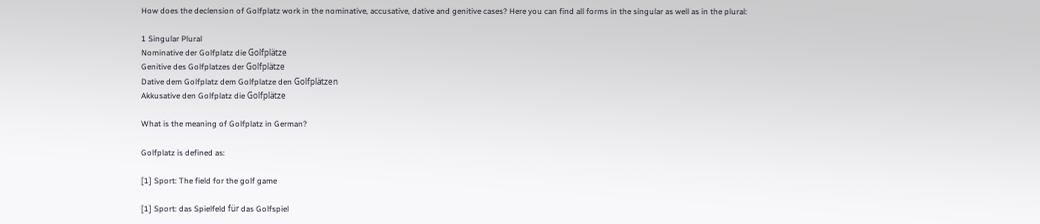How does the declension of Golfplatz work in the nominative, accusative, dative and genitive cases? Here you can find all forms in the singular as well as in the plural:

1 Singular Plural
Nominative der Golfplatz die Golfplätze
Genitive des Golfplatzes der Golfplätze
Dative dem Golfplatz dem Golfplatze den Golfplätzen
Akkusative den Golfplatz die Golfplätze

What is the meaning of Golfplatz in German?

Golfplatz is defined as:

[1] Sport: The field for the golf game

[1] Sport: das Spielfeld für das Golfspiel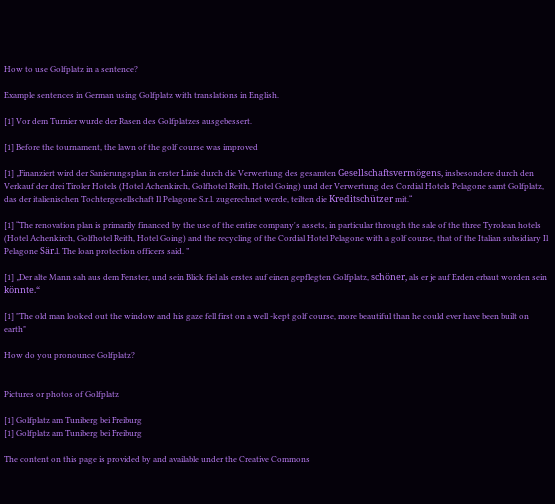How to use Golfplatz in a sentence?

Example sentences in German using Golfplatz with translations in English.

[1] Vor dem Turnier wurde der Rasen des Golfplatzes ausgebessert.

[1] Before the tournament, the lawn of the golf course was improved

[1] „Finanziert wird der Sanierungsplan in erster Linie durch die Verwertung des gesamten Gesellschaftsvermögens, insbesondere durch den Verkauf der drei Tiroler Hotels (Hotel Achenkirch, Golfhotel Reith, Hotel Going) und der Verwertung des Cordial Hotels Pelagone samt Golfplatz, das der italienischen Tochtergesellschaft Il Pelagone S.r.l. zugerechnet werde, teilten die Kreditschützer mit.“

[1] “The renovation plan is primarily financed by the use of the entire company's assets, in particular through the sale of the three Tyrolean hotels (Hotel Achenkirch, Golfhotel Reith, Hotel Going) and the recycling of the Cordial Hotel Pelagone with a golf course, that of the Italian subsidiary Il Pelagone Sär.l. The loan protection officers said. ”

[1] „Der alte Mann sah aus dem Fenster, und sein Blick fiel als erstes auf einen gepflegten Golfplatz, schöner, als er je auf Erden erbaut worden sein könnte.“

[1] "The old man looked out the window and his gaze fell first on a well -kept golf course, more beautiful than he could ever have been built on earth"

How do you pronounce Golfplatz?


Pictures or photos of Golfplatz

[1] Golfplatz am Tuniberg bei Freiburg
[1] Golfplatz am Tuniberg bei Freiburg

The content on this page is provided by and available under the Creative Commons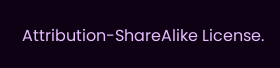Attribution-ShareAlike License.